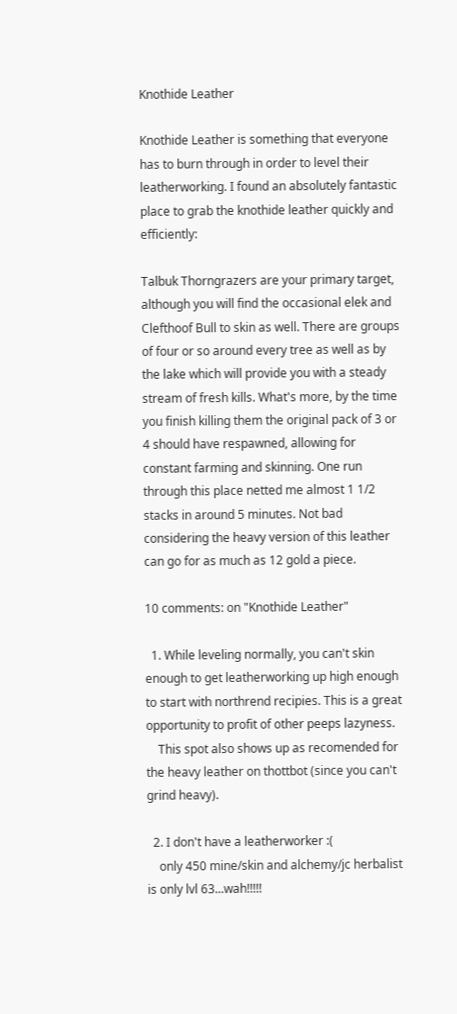Knothide Leather

Knothide Leather is something that everyone has to burn through in order to level their leatherworking. I found an absolutely fantastic place to grab the knothide leather quickly and efficiently:

Talbuk Thorngrazers are your primary target, although you will find the occasional elek and Clefthoof Bull to skin as well. There are groups of four or so around every tree as well as by the lake which will provide you with a steady stream of fresh kills. What's more, by the time you finish killing them the original pack of 3 or 4 should have respawned, allowing for constant farming and skinning. One run through this place netted me almost 1 1/2 stacks in around 5 minutes. Not bad considering the heavy version of this leather can go for as much as 12 gold a piece.

10 comments: on "Knothide Leather"

  1. While leveling normally, you can't skin enough to get leatherworking up high enough to start with northrend recipies. This is a great opportunity to profit of other peeps lazyness.
    This spot also shows up as recomended for the heavy leather on thottbot (since you can't grind heavy).

  2. I don't have a leatherworker :(
    only 450 mine/skin and alchemy/jc herbalist is only lvl 63...wah!!!!!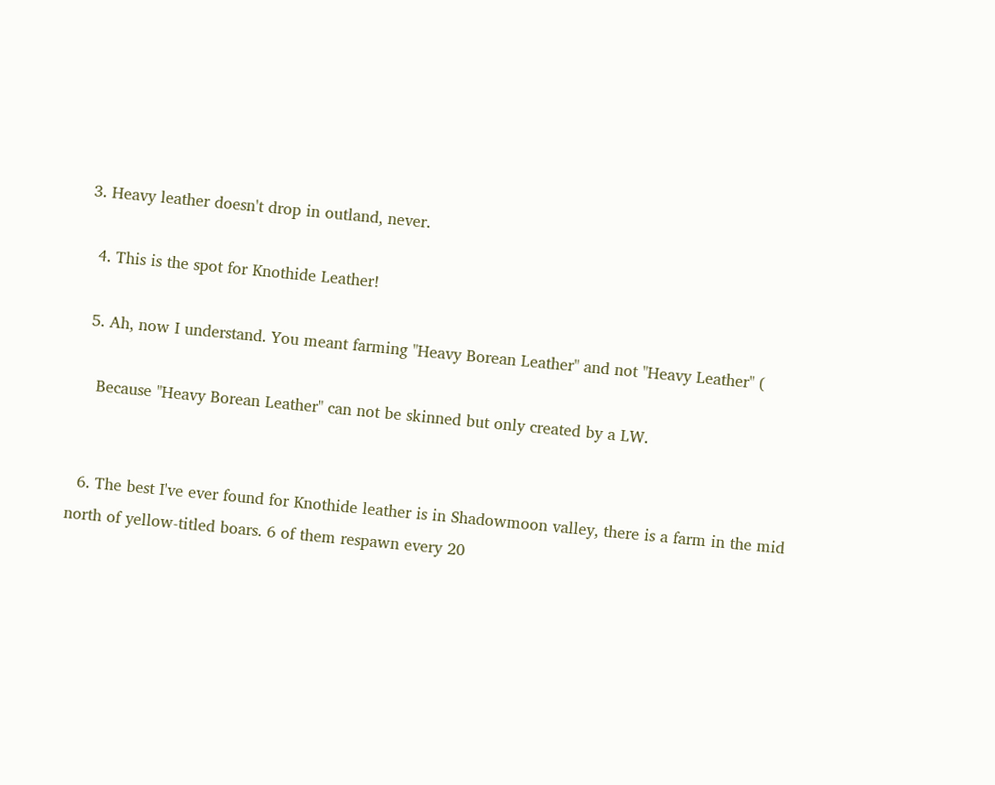3. Heavy leather doesn't drop in outland, never.

  4. This is the spot for Knothide Leather!

  5. Ah, now I understand. You meant farming "Heavy Borean Leather" and not "Heavy Leather" (

    Because "Heavy Borean Leather" can not be skinned but only created by a LW.


  6. The best I've ever found for Knothide leather is in Shadowmoon valley, there is a farm in the mid north of yellow-titled boars. 6 of them respawn every 20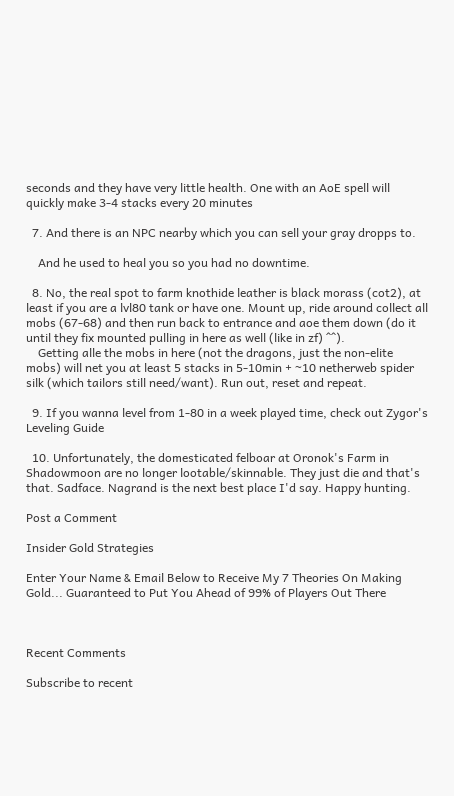seconds and they have very little health. One with an AoE spell will quickly make 3-4 stacks every 20 minutes

  7. And there is an NPC nearby which you can sell your gray dropps to.

    And he used to heal you so you had no downtime.

  8. No, the real spot to farm knothide leather is black morass (cot2), at least if you are a lvl80 tank or have one. Mount up, ride around collect all mobs (67-68) and then run back to entrance and aoe them down (do it until they fix mounted pulling in here as well (like in zf) ^^).
    Getting alle the mobs in here (not the dragons, just the non-elite mobs) will net you at least 5 stacks in 5-10min + ~10 netherweb spider silk (which tailors still need/want). Run out, reset and repeat.

  9. If you wanna level from 1-80 in a week played time, check out Zygor's Leveling Guide

  10. Unfortunately, the domesticated felboar at Oronok's Farm in Shadowmoon are no longer lootable/skinnable. They just die and that's that. Sadface. Nagrand is the next best place I'd say. Happy hunting.

Post a Comment

Insider Gold Strategies

Enter Your Name & Email Below to Receive My 7 Theories On Making Gold... Guaranteed to Put You Ahead of 99% of Players Out There



Recent Comments

Subscribe to recent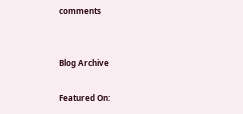comments


Blog Archive

Featured On: